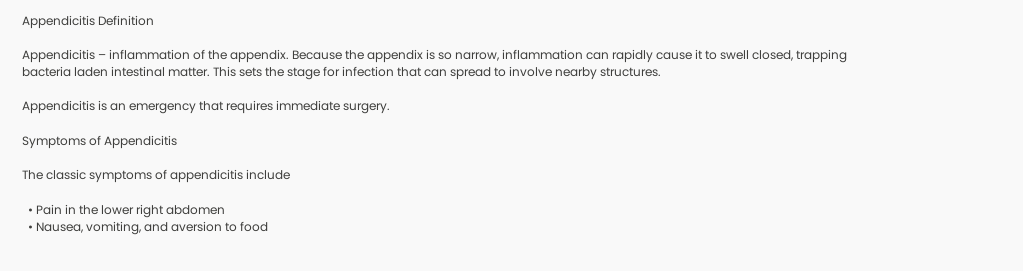Appendicitis Definition

Appendicitis – inflammation of the appendix. Because the appendix is so narrow, inflammation can rapidly cause it to swell closed, trapping bacteria laden intestinal matter. This sets the stage for infection that can spread to involve nearby structures.

Appendicitis is an emergency that requires immediate surgery.

Symptoms of Appendicitis

The classic symptoms of appendicitis include

  • Pain in the lower right abdomen
  • Nausea, vomiting, and aversion to food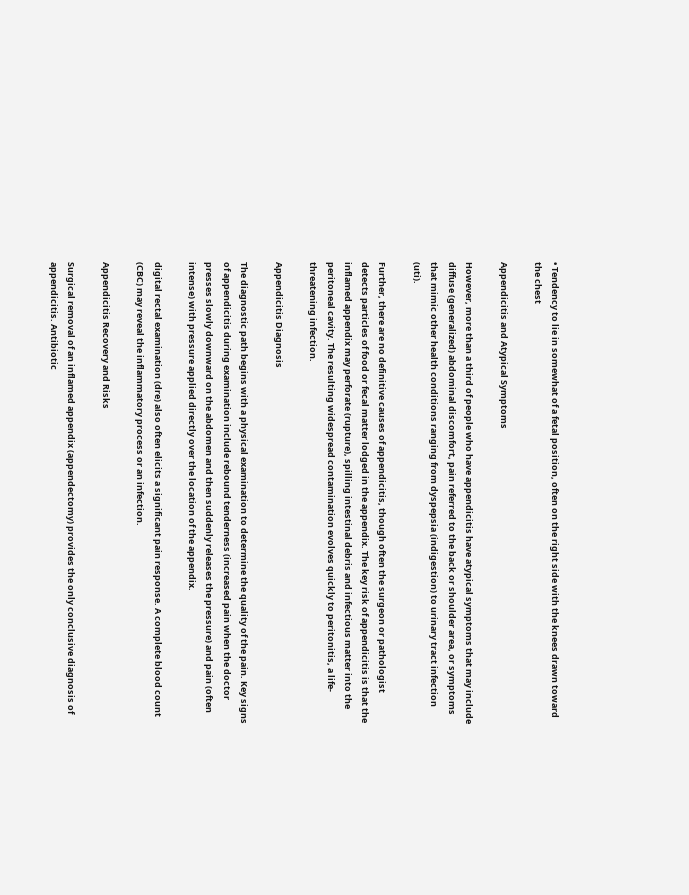• Tendency to lie in somewhat of a fetal position, often on the right side with the knees drawn toward the chest

Appendicitis and Atypical Symptoms

However, more than a third of people who have appendicitis have atypical symptoms that may include diffuse (generalized) abdominal discomfort, pain referred to the back or shoulder area, or symptoms that mimic other health conditions ranging from dyspepsia (indigestion) to urinary tract infection (uti).

Further, there are no definitive causes of appendicitis, though often the surgeon or pathologist detects particles of food or fecal matter lodged in the appendix. The key risk of appendicitis is that the inflamed appendix may perforate (rupture), spilling intestinal debris and infectious matter into the peritoneal cavity. The resulting widespread contamination evolves quickly to peritonitis, a life-threatening infection.

Appendicitis Diagnosis

The diagnostic path begins with a physical examination to determine the quality of the pain. Key signs of appendicitis during examination include rebound tenderness (increased pain when the doctor presses slowly downward on the abdomen and then suddenly releases the pressure) and pain (often intense) with pressure applied directly over the location of the appendix.

digital rectal examination (dre) also often elicits a significant pain response. A complete blood count (CBC) may reveal the inflammatory process or an infection.

Appendicitis Recovery and Risks

Surgical removal of an inflamed appendix (appendectomy) provides the only conclusive diagnosis of appendicitis. Antibiotic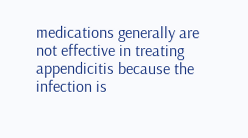medications generally are not effective in treating appendicitis because the infection is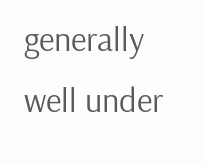generally well under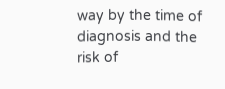way by the time of diagnosis and the risk of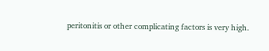peritonitis or other complicating factors is very high.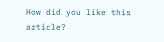How did you like this article?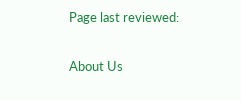Page last reviewed:

About Us